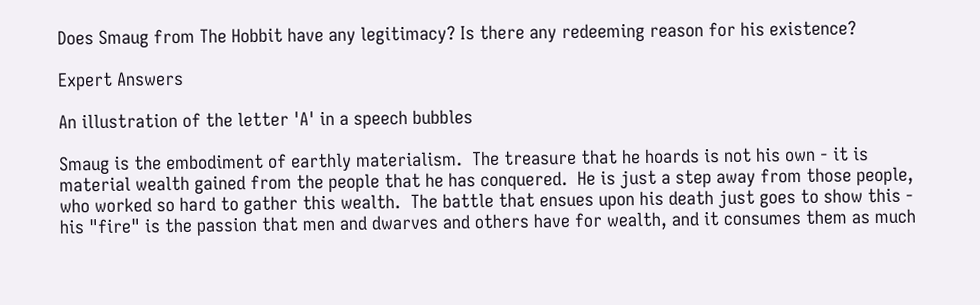Does Smaug from The Hobbit have any legitimacy? Is there any redeeming reason for his existence?

Expert Answers

An illustration of the letter 'A' in a speech bubbles

Smaug is the embodiment of earthly materialism.  The treasure that he hoards is not his own - it is material wealth gained from the people that he has conquered.  He is just a step away from those people, who worked so hard to gather this wealth.  The battle that ensues upon his death just goes to show this - his "fire" is the passion that men and dwarves and others have for wealth, and it consumes them as much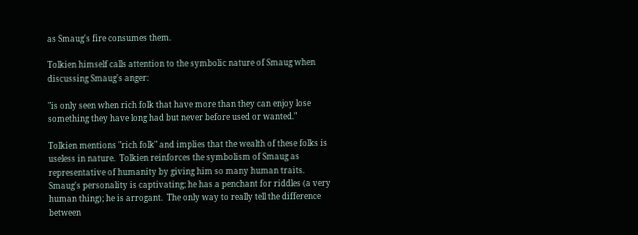as Smaug's fire consumes them.

Tolkien himself calls attention to the symbolic nature of Smaug when discussing Smaug's anger:

"is only seen when rich folk that have more than they can enjoy lose something they have long had but never before used or wanted."

Tolkien mentions "rich folk" and implies that the wealth of these folks is useless in nature.  Tolkien reinforces the symbolism of Smaug as representative of humanity by giving him so many human traits.  Smaug's personality is captivating; he has a penchant for riddles (a very human thing); he is arrogant.  The only way to really tell the difference between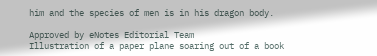him and the species of men is in his dragon body.

Approved by eNotes Editorial Team
Illustration of a paper plane soaring out of a book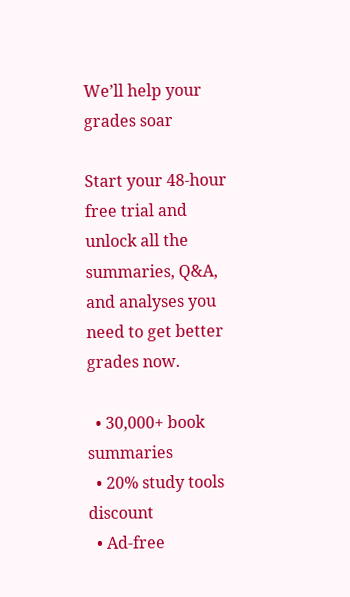We’ll help your grades soar

Start your 48-hour free trial and unlock all the summaries, Q&A, and analyses you need to get better grades now.

  • 30,000+ book summaries
  • 20% study tools discount
  • Ad-free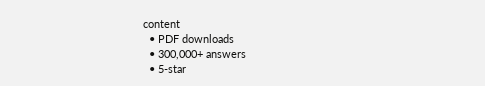content
  • PDF downloads
  • 300,000+ answers
  • 5-star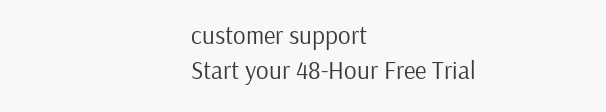customer support
Start your 48-Hour Free Trial